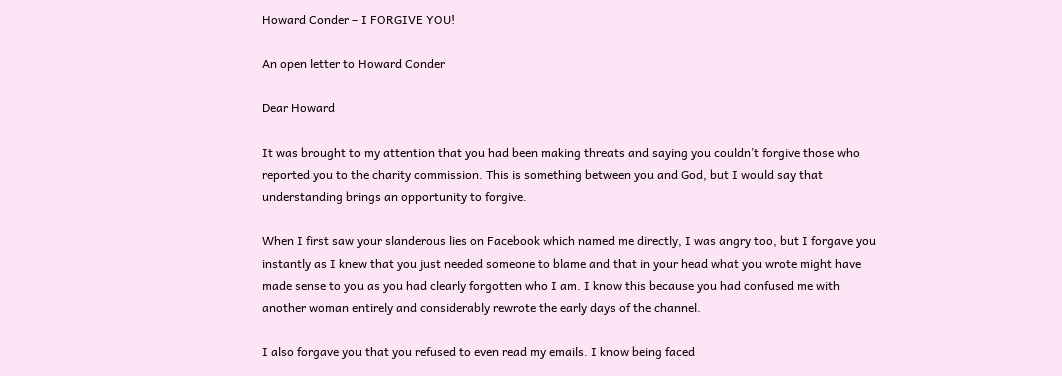Howard Conder – I FORGIVE YOU!

An open letter to Howard Conder

Dear Howard

It was brought to my attention that you had been making threats and saying you couldn’t forgive those who reported you to the charity commission. This is something between you and God, but I would say that understanding brings an opportunity to forgive.

When I first saw your slanderous lies on Facebook which named me directly, I was angry too, but I forgave you instantly as I knew that you just needed someone to blame and that in your head what you wrote might have made sense to you as you had clearly forgotten who I am. I know this because you had confused me with another woman entirely and considerably rewrote the early days of the channel.

I also forgave you that you refused to even read my emails. I know being faced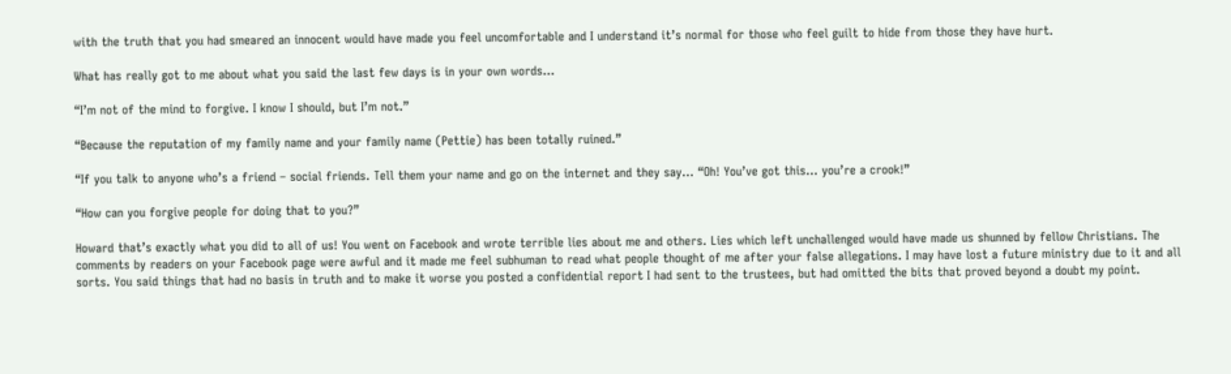with the truth that you had smeared an innocent would have made you feel uncomfortable and I understand it’s normal for those who feel guilt to hide from those they have hurt.

What has really got to me about what you said the last few days is in your own words…

“I’m not of the mind to forgive. I know I should, but I’m not.”

“Because the reputation of my family name and your family name (Pettie) has been totally ruined.”

“If you talk to anyone who’s a friend – social friends. Tell them your name and go on the internet and they say… “Oh! You’ve got this… you’re a crook!”

“How can you forgive people for doing that to you?”

Howard that’s exactly what you did to all of us! You went on Facebook and wrote terrible lies about me and others. Lies which left unchallenged would have made us shunned by fellow Christians. The comments by readers on your Facebook page were awful and it made me feel subhuman to read what people thought of me after your false allegations. I may have lost a future ministry due to it and all sorts. You said things that had no basis in truth and to make it worse you posted a confidential report I had sent to the trustees, but had omitted the bits that proved beyond a doubt my point.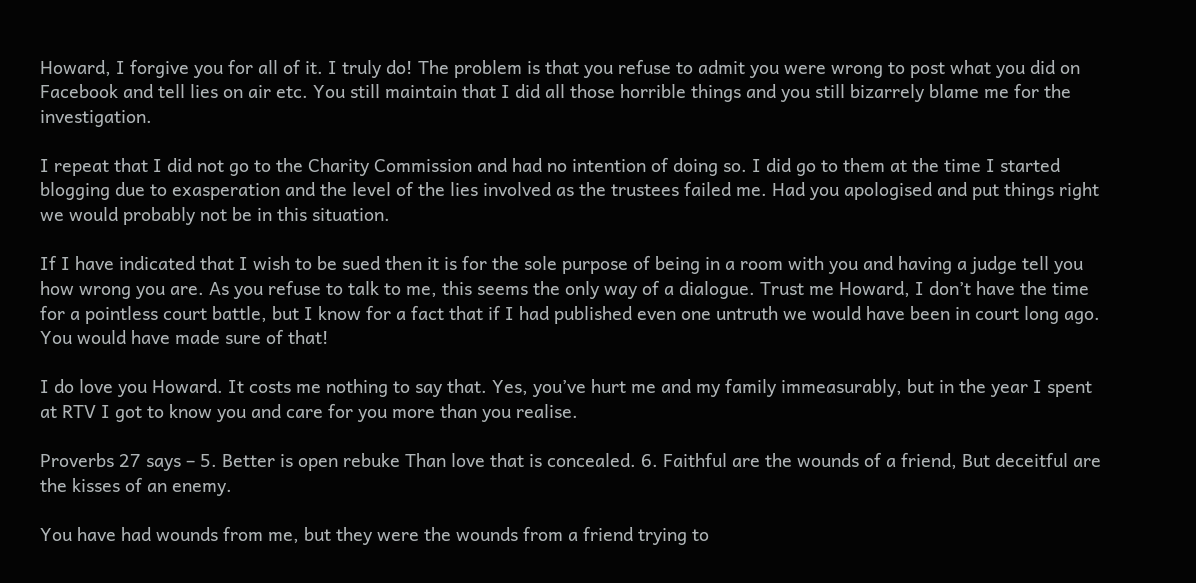Howard, I forgive you for all of it. I truly do! The problem is that you refuse to admit you were wrong to post what you did on Facebook and tell lies on air etc. You still maintain that I did all those horrible things and you still bizarrely blame me for the investigation.

I repeat that I did not go to the Charity Commission and had no intention of doing so. I did go to them at the time I started blogging due to exasperation and the level of the lies involved as the trustees failed me. Had you apologised and put things right we would probably not be in this situation.

If I have indicated that I wish to be sued then it is for the sole purpose of being in a room with you and having a judge tell you how wrong you are. As you refuse to talk to me, this seems the only way of a dialogue. Trust me Howard, I don’t have the time for a pointless court battle, but I know for a fact that if I had published even one untruth we would have been in court long ago. You would have made sure of that!

I do love you Howard. It costs me nothing to say that. Yes, you’ve hurt me and my family immeasurably, but in the year I spent at RTV I got to know you and care for you more than you realise.

Proverbs 27 says – 5. Better is open rebuke Than love that is concealed. 6. Faithful are the wounds of a friend, But deceitful are the kisses of an enemy.

You have had wounds from me, but they were the wounds from a friend trying to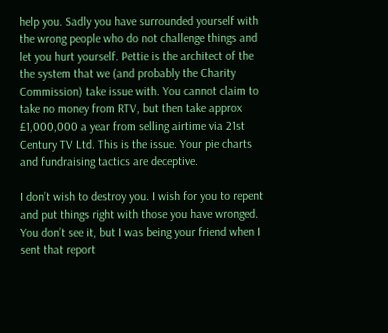help you. Sadly you have surrounded yourself with the wrong people who do not challenge things and let you hurt yourself. Pettie is the architect of the the system that we (and probably the Charity Commission) take issue with. You cannot claim to take no money from RTV, but then take approx £1,000,000 a year from selling airtime via 21st Century TV Ltd. This is the issue. Your pie charts and fundraising tactics are deceptive.

I don’t wish to destroy you. I wish for you to repent and put things right with those you have wronged. You don’t see it, but I was being your friend when I sent that report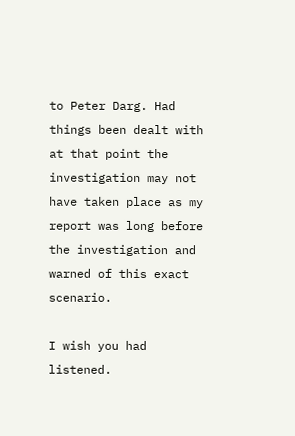to Peter Darg. Had things been dealt with at that point the investigation may not have taken place as my report was long before the investigation and warned of this exact scenario.

I wish you had listened.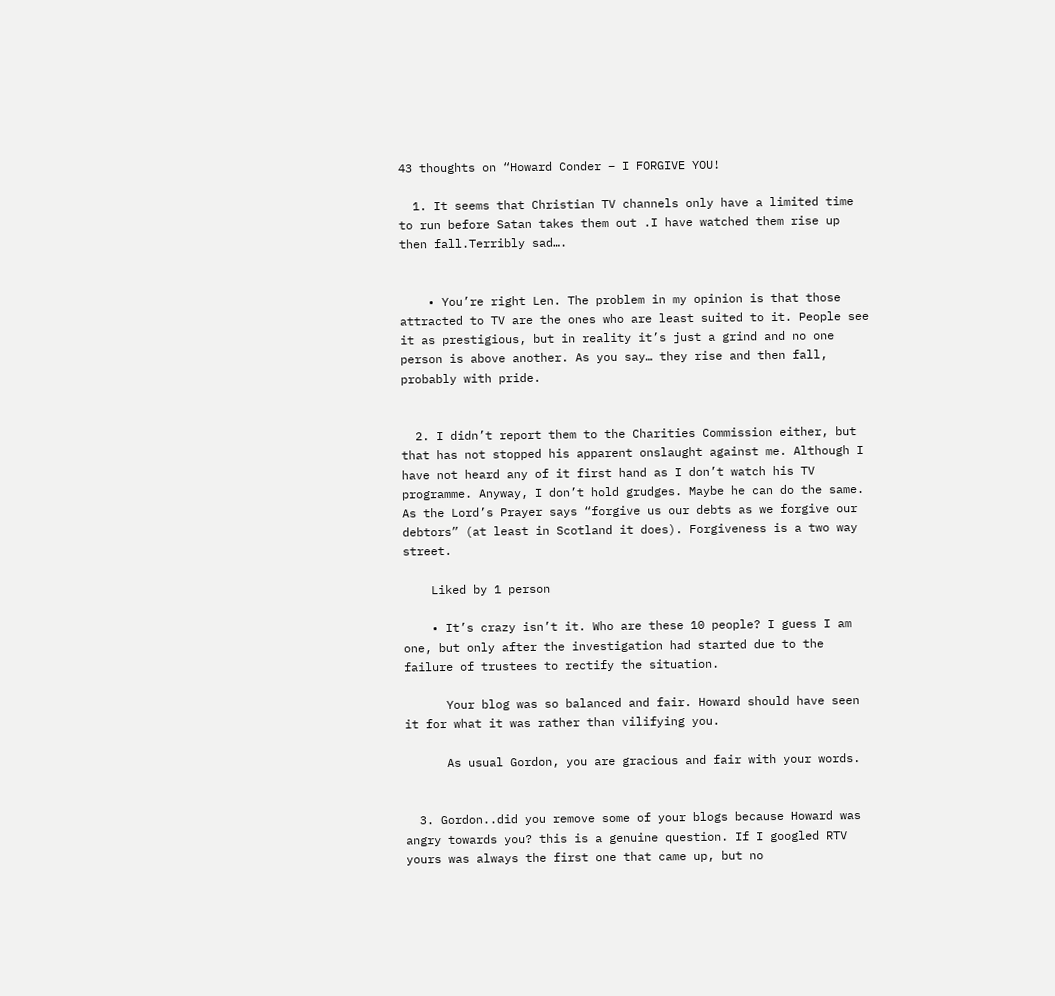43 thoughts on “Howard Conder – I FORGIVE YOU!

  1. It seems that Christian TV channels only have a limited time to run before Satan takes them out .I have watched them rise up then fall.Terribly sad….


    • You’re right Len. The problem in my opinion is that those attracted to TV are the ones who are least suited to it. People see it as prestigious, but in reality it’s just a grind and no one person is above another. As you say… they rise and then fall, probably with pride.


  2. I didn’t report them to the Charities Commission either, but that has not stopped his apparent onslaught against me. Although I have not heard any of it first hand as I don’t watch his TV programme. Anyway, I don’t hold grudges. Maybe he can do the same. As the Lord’s Prayer says “forgive us our debts as we forgive our debtors” (at least in Scotland it does). Forgiveness is a two way street.

    Liked by 1 person

    • It’s crazy isn’t it. Who are these 10 people? I guess I am one, but only after the investigation had started due to the failure of trustees to rectify the situation.

      Your blog was so balanced and fair. Howard should have seen it for what it was rather than vilifying you.

      As usual Gordon, you are gracious and fair with your words.


  3. Gordon..did you remove some of your blogs because Howard was angry towards you? this is a genuine question. If I googled RTV yours was always the first one that came up, but no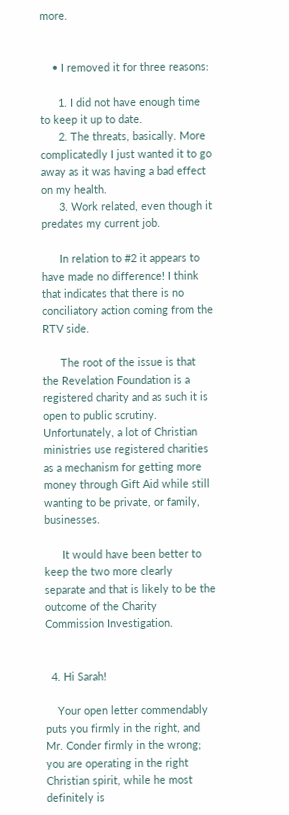more.


    • I removed it for three reasons:

      1. I did not have enough time to keep it up to date.
      2. The threats, basically. More complicatedly I just wanted it to go away as it was having a bad effect on my health.
      3. Work related, even though it predates my current job.

      In relation to #2 it appears to have made no difference! I think that indicates that there is no conciliatory action coming from the RTV side.

      The root of the issue is that the Revelation Foundation is a registered charity and as such it is open to public scrutiny. Unfortunately, a lot of Christian ministries use registered charities as a mechanism for getting more money through Gift Aid while still wanting to be private, or family, businesses.

      It would have been better to keep the two more clearly separate and that is likely to be the outcome of the Charity Commission Investigation.


  4. Hi Sarah!

    Your open letter commendably puts you firmly in the right, and Mr. Conder firmly in the wrong; you are operating in the right Christian spirit, while he most definitely is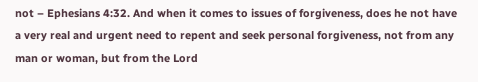not – Ephesians 4:32. And when it comes to issues of forgiveness, does he not have a very real and urgent need to repent and seek personal forgiveness, not from any man or woman, but from the Lord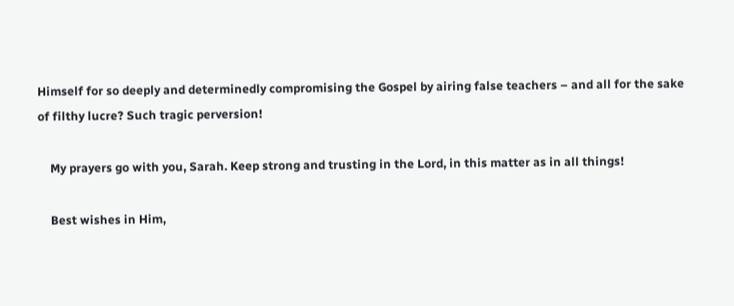Himself for so deeply and determinedly compromising the Gospel by airing false teachers – and all for the sake of filthy lucre? Such tragic perversion!

    My prayers go with you, Sarah. Keep strong and trusting in the Lord, in this matter as in all things!

    Best wishes in Him,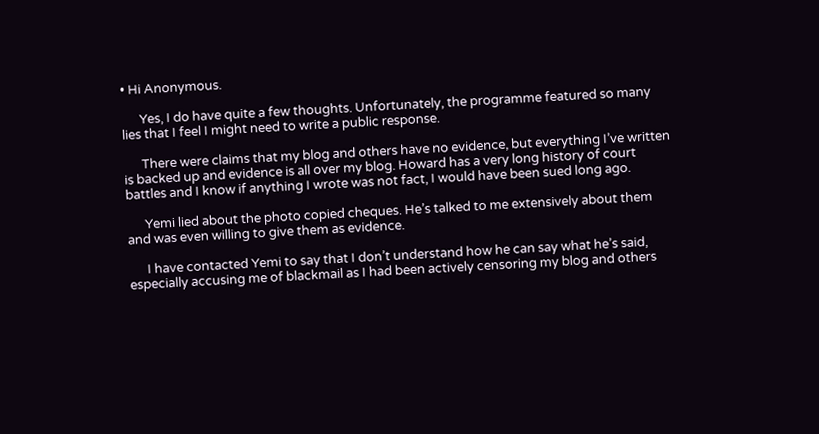• Hi Anonymous.

      Yes, I do have quite a few thoughts. Unfortunately, the programme featured so many lies that I feel I might need to write a public response.

      There were claims that my blog and others have no evidence, but everything I’ve written is backed up and evidence is all over my blog. Howard has a very long history of court battles and I know if anything I wrote was not fact, I would have been sued long ago.

      Yemi lied about the photo copied cheques. He’s talked to me extensively about them and was even willing to give them as evidence.

      I have contacted Yemi to say that I don’t understand how he can say what he’s said, especially accusing me of blackmail as I had been actively censoring my blog and others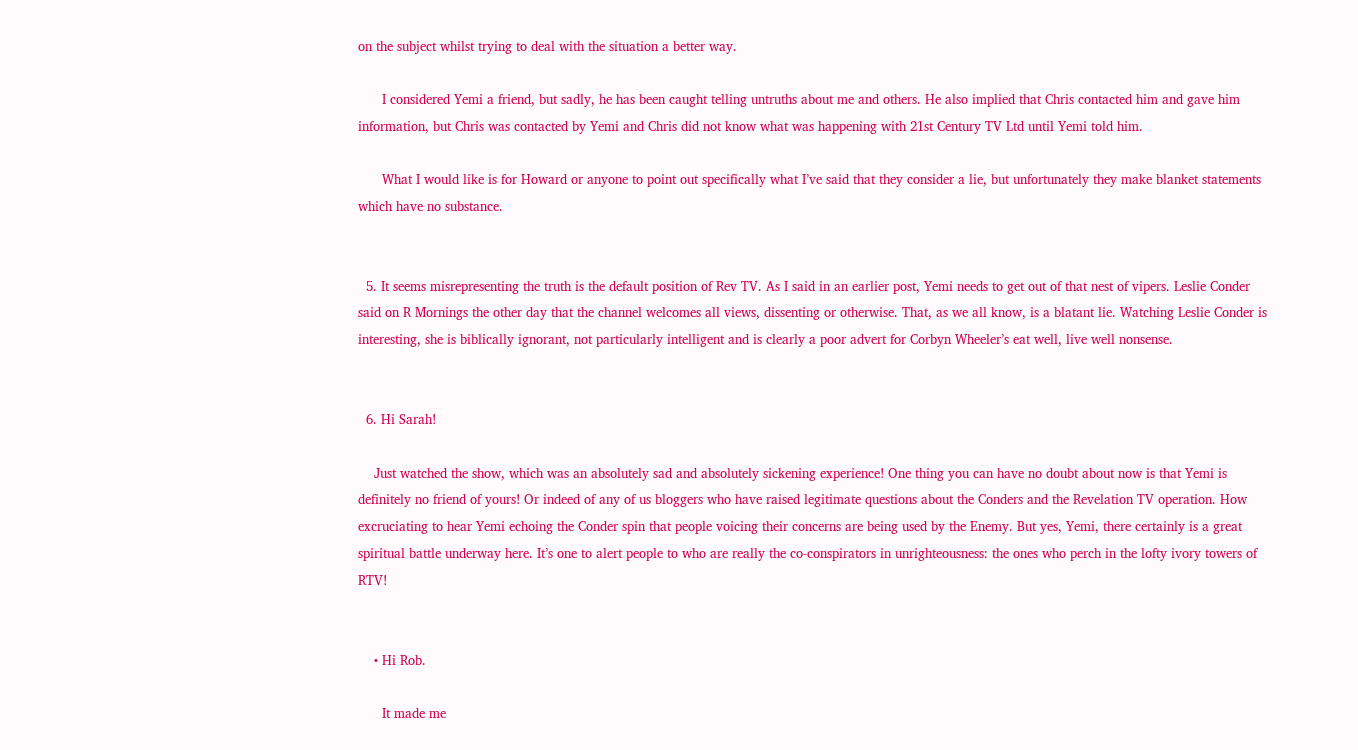on the subject whilst trying to deal with the situation a better way.

      I considered Yemi a friend, but sadly, he has been caught telling untruths about me and others. He also implied that Chris contacted him and gave him information, but Chris was contacted by Yemi and Chris did not know what was happening with 21st Century TV Ltd until Yemi told him.

      What I would like is for Howard or anyone to point out specifically what I’ve said that they consider a lie, but unfortunately they make blanket statements which have no substance.


  5. It seems misrepresenting the truth is the default position of Rev TV. As I said in an earlier post, Yemi needs to get out of that nest of vipers. Leslie Conder said on R Mornings the other day that the channel welcomes all views, dissenting or otherwise. That, as we all know, is a blatant lie. Watching Leslie Conder is interesting, she is biblically ignorant, not particularly intelligent and is clearly a poor advert for Corbyn Wheeler’s eat well, live well nonsense.


  6. Hi Sarah!

    Just watched the show, which was an absolutely sad and absolutely sickening experience! One thing you can have no doubt about now is that Yemi is definitely no friend of yours! Or indeed of any of us bloggers who have raised legitimate questions about the Conders and the Revelation TV operation. How excruciating to hear Yemi echoing the Conder spin that people voicing their concerns are being used by the Enemy. But yes, Yemi, there certainly is a great spiritual battle underway here. It’s one to alert people to who are really the co-conspirators in unrighteousness: the ones who perch in the lofty ivory towers of RTV!


    • Hi Rob.

      It made me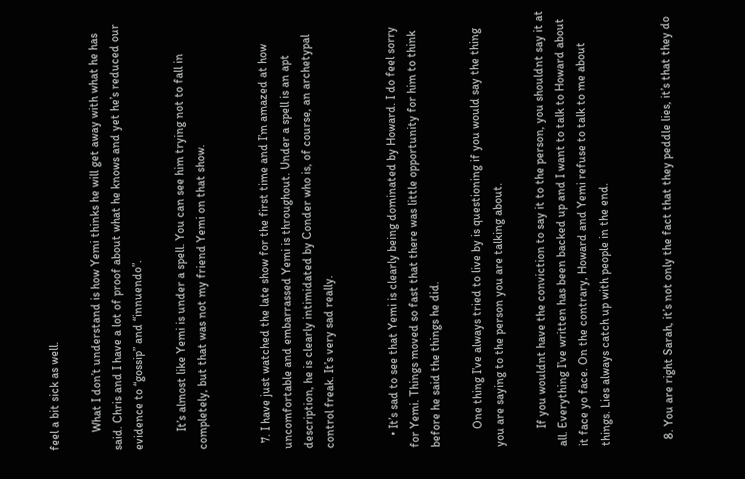feel a bit sick as well.

      What I don’t understand is how Yemi thinks he will get away with what he has said. Chris and I have a lot of proof about what he knows and yet he’s reduced our evidence to “gossip” and “innuendo”.

      It’s almost like Yemi is under a spell. You can see him trying not to fall in completely, but that was not my friend Yemi on that show.


  7. I have just watched the late show for the first time and I’m amazed at how uncomfortable and embarrassed Yemi is throughout. Under a spell is an apt description, he is clearly intimidated by Conder who is, of course, an archetypal control freak. It’s very sad really.


    • It’s sad to see that Yemi is clearly being dominated by Howard. I do feel sorry for Yemi. Things moved so fast that there was little opportunity for him to think before he said the things he did.

      One thing I’ve always tried to live by is questioning if you would say the thing you are saying to the person you are talking about.

      If you wouldnt have the conviction to say it to the person, you shouldnt say it at all. Everything I’ve written has been backed up and I want to talk to Howard about it face yo face. On the contrary, Howard and Yemi refuse to talk to me about things. Lies always catch up with people in the end.


  8. You are right Sarah, it’s not only the fact that they peddle lies, it’s that they do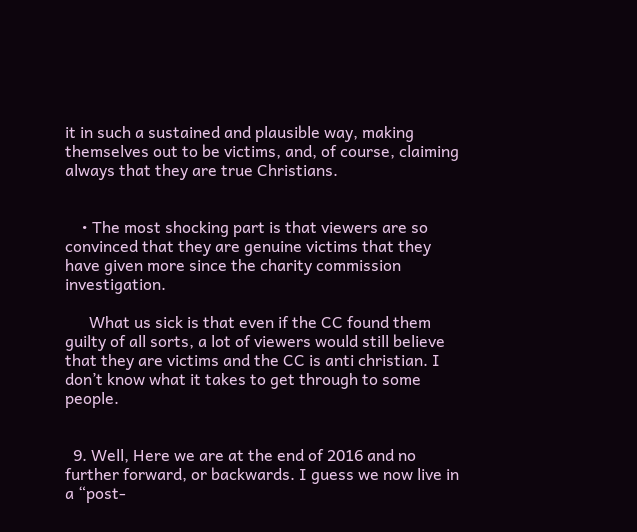it in such a sustained and plausible way, making themselves out to be victims, and, of course, claiming always that they are true Christians.


    • The most shocking part is that viewers are so convinced that they are genuine victims that they have given more since the charity commission investigation.

      What us sick is that even if the CC found them guilty of all sorts, a lot of viewers would still believe that they are victims and the CC is anti christian. I don’t know what it takes to get through to some people.


  9. Well, Here we are at the end of 2016 and no further forward, or backwards. I guess we now live in a “post-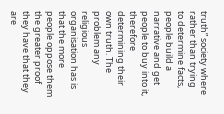truth” society where rather than trying to determine facts, people build a narrative and get people to buy into it, therefore determining their own truth. The problem any religious organisation has is that the more people oppose them the greater proof they have that they are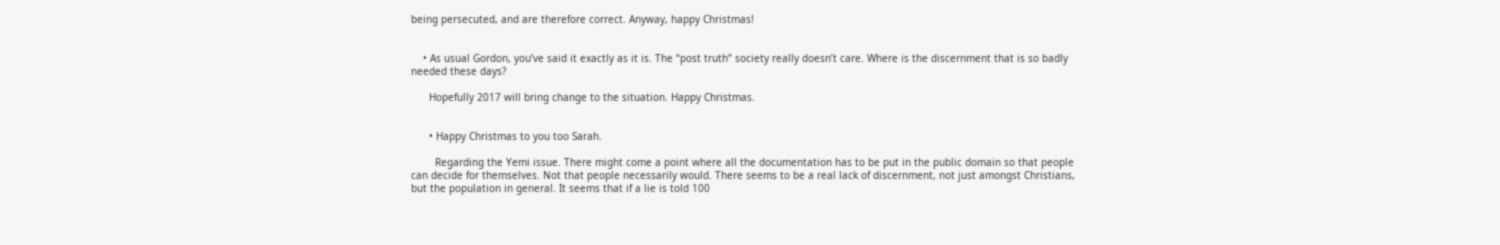being persecuted, and are therefore correct. Anyway, happy Christmas!


    • As usual Gordon, you’ve said it exactly as it is. The “post truth” society really doesn’t care. Where is the discernment that is so badly needed these days?

      Hopefully 2017 will bring change to the situation. Happy Christmas.


      • Happy Christmas to you too Sarah.

        Regarding the Yemi issue. There might come a point where all the documentation has to be put in the public domain so that people can decide for themselves. Not that people necessarily would. There seems to be a real lack of discernment, not just amongst Christians, but the population in general. It seems that if a lie is told 100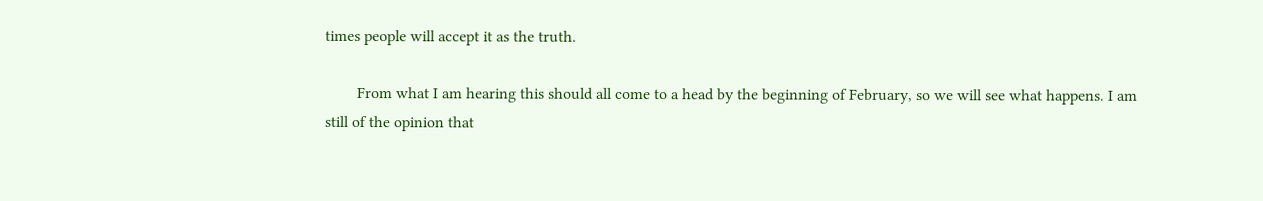times people will accept it as the truth.

        From what I am hearing this should all come to a head by the beginning of February, so we will see what happens. I am still of the opinion that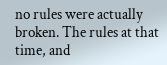no rules were actually broken. The rules at that time, and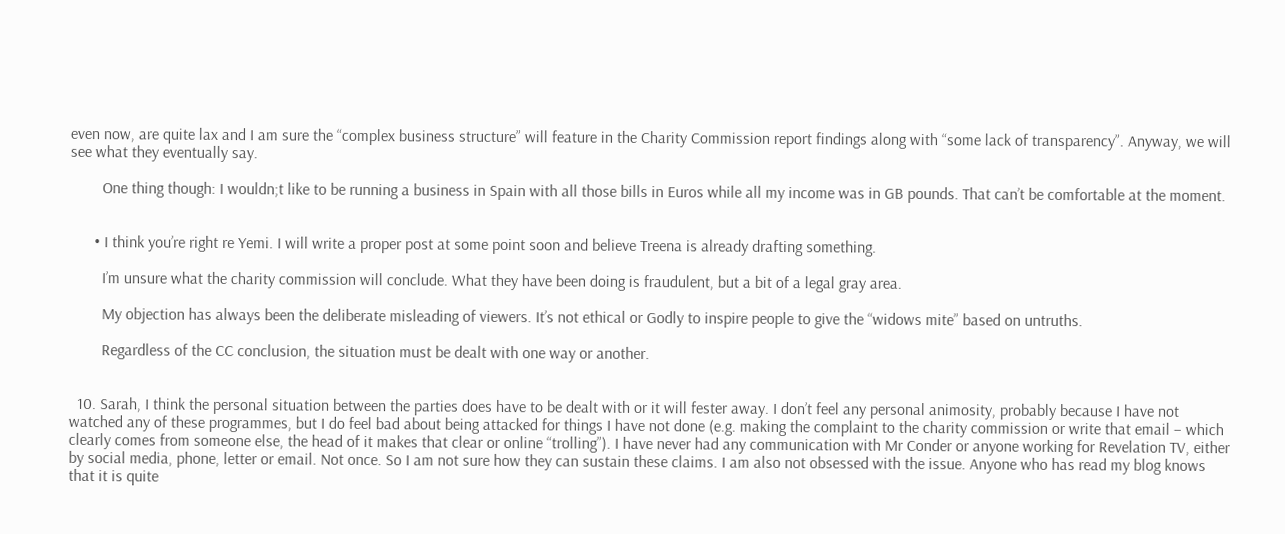even now, are quite lax and I am sure the “complex business structure” will feature in the Charity Commission report findings along with “some lack of transparency”. Anyway, we will see what they eventually say.

        One thing though: I wouldn;t like to be running a business in Spain with all those bills in Euros while all my income was in GB pounds. That can’t be comfortable at the moment.


      • I think you’re right re Yemi. I will write a proper post at some point soon and believe Treena is already drafting something.

        I’m unsure what the charity commission will conclude. What they have been doing is fraudulent, but a bit of a legal gray area.

        My objection has always been the deliberate misleading of viewers. It’s not ethical or Godly to inspire people to give the “widows mite” based on untruths.

        Regardless of the CC conclusion, the situation must be dealt with one way or another.


  10. Sarah, I think the personal situation between the parties does have to be dealt with or it will fester away. I don’t feel any personal animosity, probably because I have not watched any of these programmes, but I do feel bad about being attacked for things I have not done (e.g. making the complaint to the charity commission or write that email – which clearly comes from someone else, the head of it makes that clear or online “trolling”). I have never had any communication with Mr Conder or anyone working for Revelation TV, either by social media, phone, letter or email. Not once. So I am not sure how they can sustain these claims. I am also not obsessed with the issue. Anyone who has read my blog knows that it is quite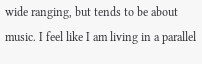wide ranging, but tends to be about music. I feel like I am living in a parallel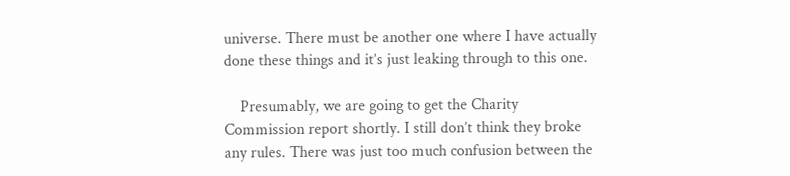universe. There must be another one where I have actually done these things and it’s just leaking through to this one.

    Presumably, we are going to get the Charity Commission report shortly. I still don’t think they broke any rules. There was just too much confusion between the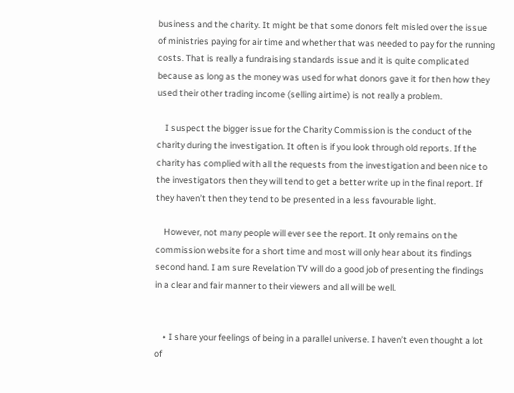business and the charity. It might be that some donors felt misled over the issue of ministries paying for air time and whether that was needed to pay for the running costs. That is really a fundraising standards issue and it is quite complicated because as long as the money was used for what donors gave it for then how they used their other trading income (selling airtime) is not really a problem.

    I suspect the bigger issue for the Charity Commission is the conduct of the charity during the investigation. It often is if you look through old reports. If the charity has complied with all the requests from the investigation and been nice to the investigators then they will tend to get a better write up in the final report. If they haven’t then they tend to be presented in a less favourable light.

    However, not many people will ever see the report. It only remains on the commission website for a short time and most will only hear about its findings second hand. I am sure Revelation TV will do a good job of presenting the findings in a clear and fair manner to their viewers and all will be well.


    • I share your feelings of being in a parallel universe. I haven’t even thought a lot of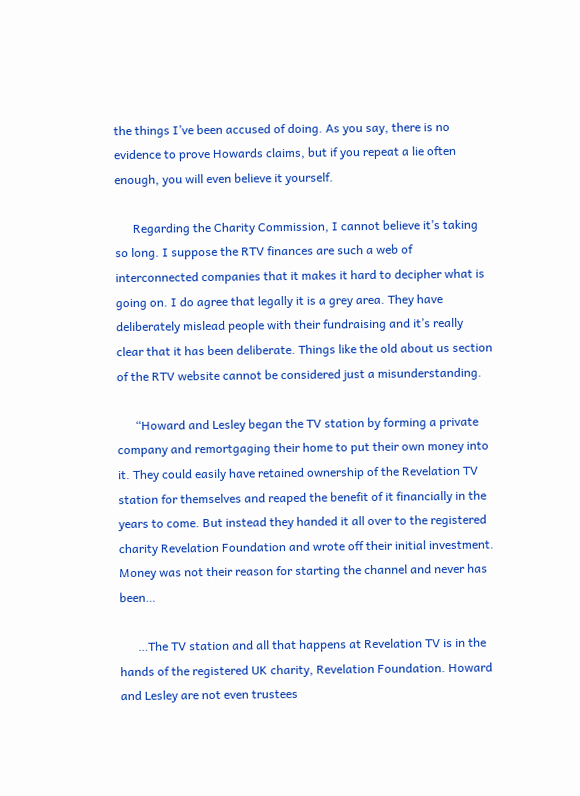the things I’ve been accused of doing. As you say, there is no evidence to prove Howards claims, but if you repeat a lie often enough, you will even believe it yourself.

      Regarding the Charity Commission, I cannot believe it’s taking so long. I suppose the RTV finances are such a web of interconnected companies that it makes it hard to decipher what is going on. I do agree that legally it is a grey area. They have deliberately mislead people with their fundraising and it’s really clear that it has been deliberate. Things like the old about us section of the RTV website cannot be considered just a misunderstanding.

      “Howard and Lesley began the TV station by forming a private company and remortgaging their home to put their own money into it. They could easily have retained ownership of the Revelation TV station for themselves and reaped the benefit of it financially in the years to come. But instead they handed it all over to the registered charity Revelation Foundation and wrote off their initial investment. Money was not their reason for starting the channel and never has been…

      …The TV station and all that happens at Revelation TV is in the hands of the registered UK charity, Revelation Foundation. Howard and Lesley are not even trustees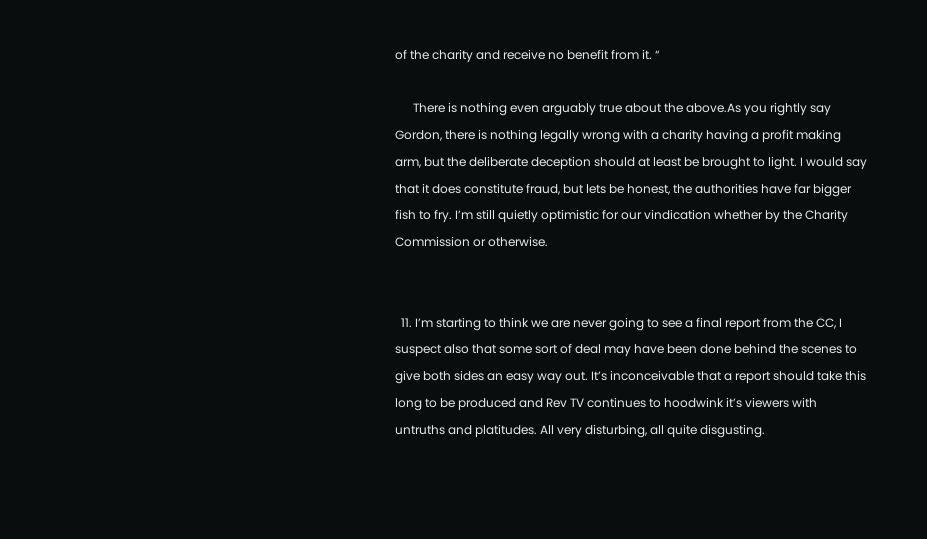of the charity and receive no benefit from it. “

      There is nothing even arguably true about the above.As you rightly say Gordon, there is nothing legally wrong with a charity having a profit making arm, but the deliberate deception should at least be brought to light. I would say that it does constitute fraud, but lets be honest, the authorities have far bigger fish to fry. I’m still quietly optimistic for our vindication whether by the Charity Commission or otherwise.


  11. I’m starting to think we are never going to see a final report from the CC, I suspect also that some sort of deal may have been done behind the scenes to give both sides an easy way out. It’s inconceivable that a report should take this long to be produced and Rev TV continues to hoodwink it’s viewers with untruths and platitudes. All very disturbing, all quite disgusting.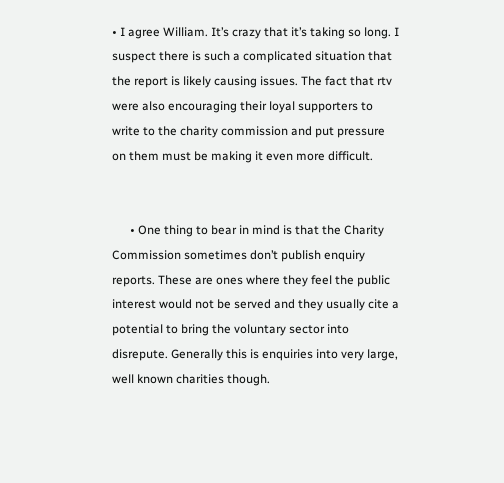• I agree William. It’s crazy that it’s taking so long. I suspect there is such a complicated situation that the report is likely causing issues. The fact that rtv were also encouraging their loyal supporters to write to the charity commission and put pressure on them must be making it even more difficult.


      • One thing to bear in mind is that the Charity Commission sometimes don’t publish enquiry reports. These are ones where they feel the public interest would not be served and they usually cite a potential to bring the voluntary sector into disrepute. Generally this is enquiries into very large, well known charities though.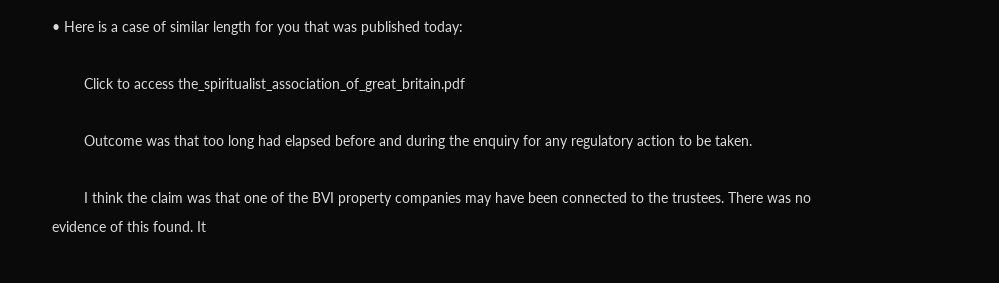• Here is a case of similar length for you that was published today:

        Click to access the_spiritualist_association_of_great_britain.pdf

        Outcome was that too long had elapsed before and during the enquiry for any regulatory action to be taken.

        I think the claim was that one of the BVI property companies may have been connected to the trustees. There was no evidence of this found. It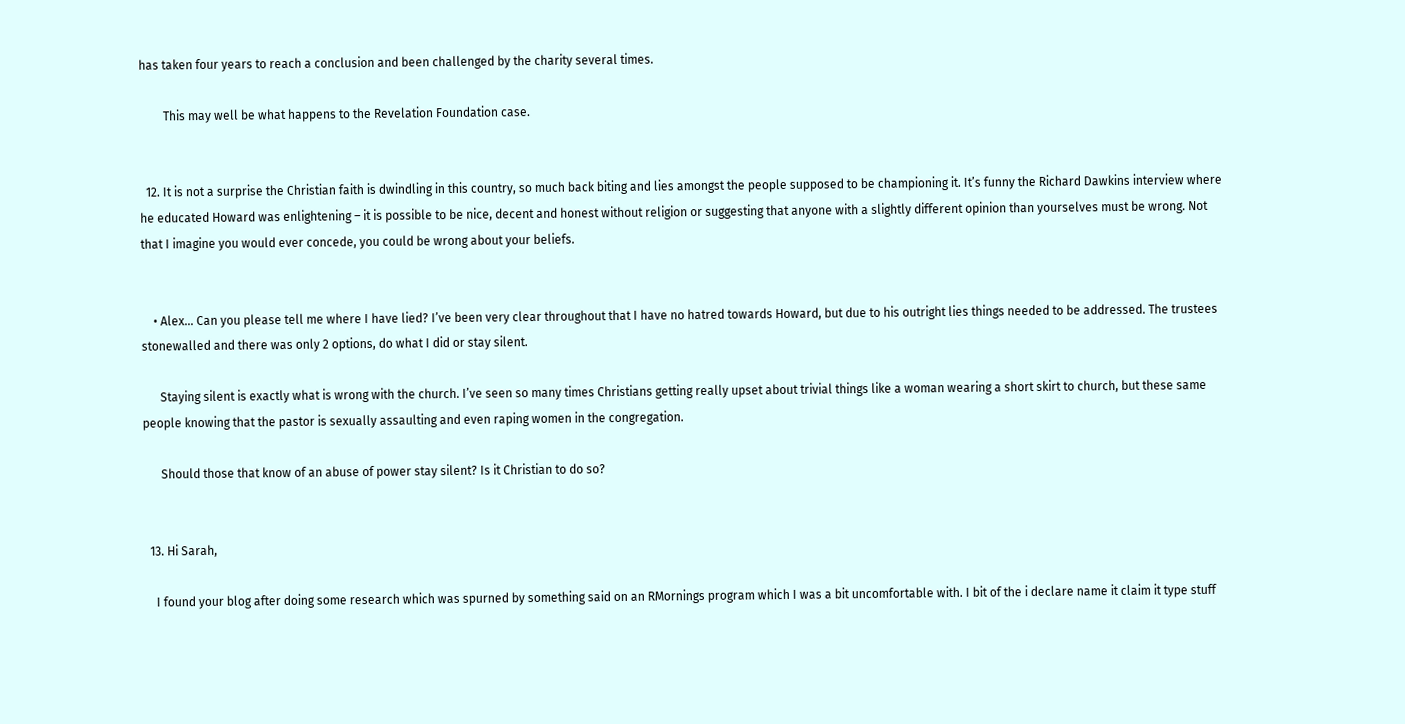has taken four years to reach a conclusion and been challenged by the charity several times.

        This may well be what happens to the Revelation Foundation case.


  12. It is not a surprise the Christian faith is dwindling in this country, so much back biting and lies amongst the people supposed to be championing it. It’s funny the Richard Dawkins interview where he educated Howard was enlightening – it is possible to be nice, decent and honest without religion or suggesting that anyone with a slightly different opinion than yourselves must be wrong. Not that I imagine you would ever concede, you could be wrong about your beliefs.


    • Alex… Can you please tell me where I have lied? I’ve been very clear throughout that I have no hatred towards Howard, but due to his outright lies things needed to be addressed. The trustees stonewalled and there was only 2 options, do what I did or stay silent.

      Staying silent is exactly what is wrong with the church. I’ve seen so many times Christians getting really upset about trivial things like a woman wearing a short skirt to church, but these same people knowing that the pastor is sexually assaulting and even raping women in the congregation.

      Should those that know of an abuse of power stay silent? Is it Christian to do so?


  13. Hi Sarah,

    I found your blog after doing some research which was spurned by something said on an RMornings program which I was a bit uncomfortable with. I bit of the i declare name it claim it type stuff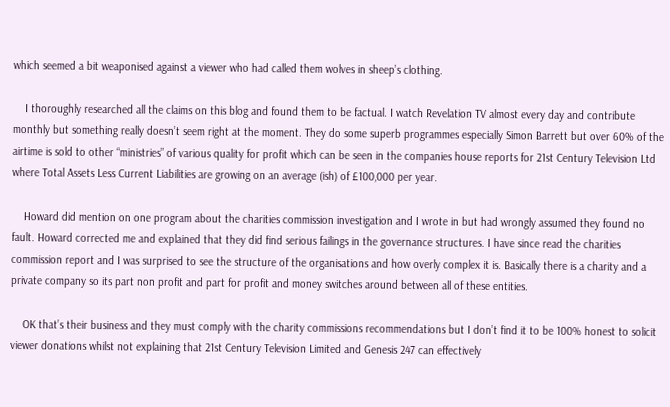which seemed a bit weaponised against a viewer who had called them wolves in sheep’s clothing.

    I thoroughly researched all the claims on this blog and found them to be factual. I watch Revelation TV almost every day and contribute monthly but something really doesn’t seem right at the moment. They do some superb programmes especially Simon Barrett but over 60% of the airtime is sold to other “ministries” of various quality for profit which can be seen in the companies house reports for 21st Century Television Ltd where Total Assets Less Current Liabilities are growing on an average (ish) of £100,000 per year.

    Howard did mention on one program about the charities commission investigation and I wrote in but had wrongly assumed they found no fault. Howard corrected me and explained that they did find serious failings in the governance structures. I have since read the charities commission report and I was surprised to see the structure of the organisations and how overly complex it is. Basically there is a charity and a private company so its part non profit and part for profit and money switches around between all of these entities.

    OK that’s their business and they must comply with the charity commissions recommendations but I don’t find it to be 100% honest to solicit viewer donations whilst not explaining that 21st Century Television Limited and Genesis 247 can effectively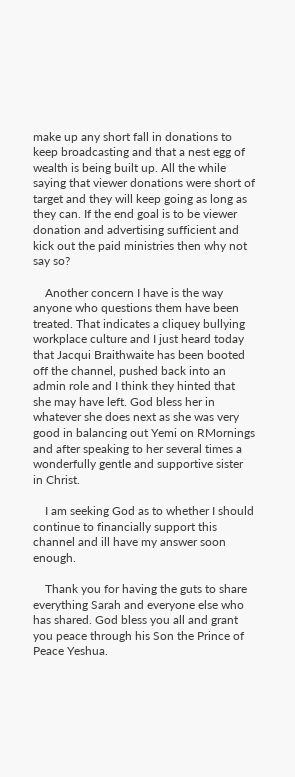make up any short fall in donations to keep broadcasting and that a nest egg of wealth is being built up. All the while saying that viewer donations were short of target and they will keep going as long as they can. If the end goal is to be viewer donation and advertising sufficient and kick out the paid ministries then why not say so?

    Another concern I have is the way anyone who questions them have been treated. That indicates a cliquey bullying workplace culture and I just heard today that Jacqui Braithwaite has been booted off the channel, pushed back into an admin role and I think they hinted that she may have left. God bless her in whatever she does next as she was very good in balancing out Yemi on RMornings and after speaking to her several times a wonderfully gentle and supportive sister in Christ.

    I am seeking God as to whether I should continue to financially support this channel and ill have my answer soon enough.

    Thank you for having the guts to share everything Sarah and everyone else who has shared. God bless you all and grant you peace through his Son the Prince of Peace Yeshua.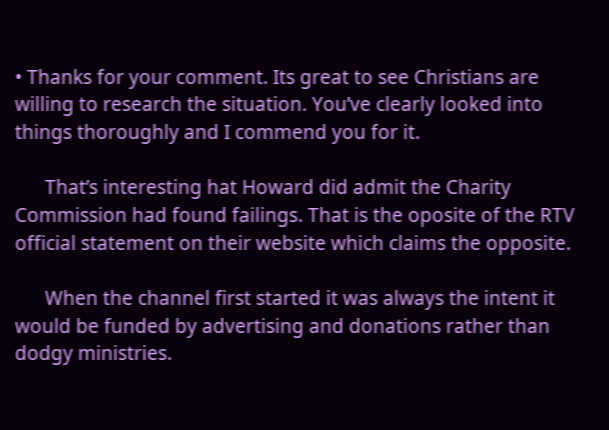• Thanks for your comment. Its great to see Christians are willing to research the situation. You’ve clearly looked into things thoroughly and I commend you for it.

      That’s interesting hat Howard did admit the Charity Commission had found failings. That is the oposite of the RTV official statement on their website which claims the opposite.

      When the channel first started it was always the intent it would be funded by advertising and donations rather than dodgy ministries.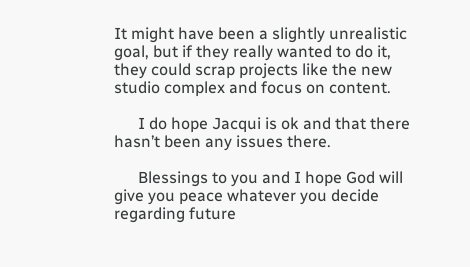It might have been a slightly unrealistic goal, but if they really wanted to do it, they could scrap projects like the new studio complex and focus on content.

      I do hope Jacqui is ok and that there hasn’t been any issues there.

      Blessings to you and I hope God will give you peace whatever you decide regarding future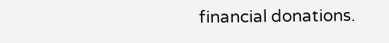financial donations.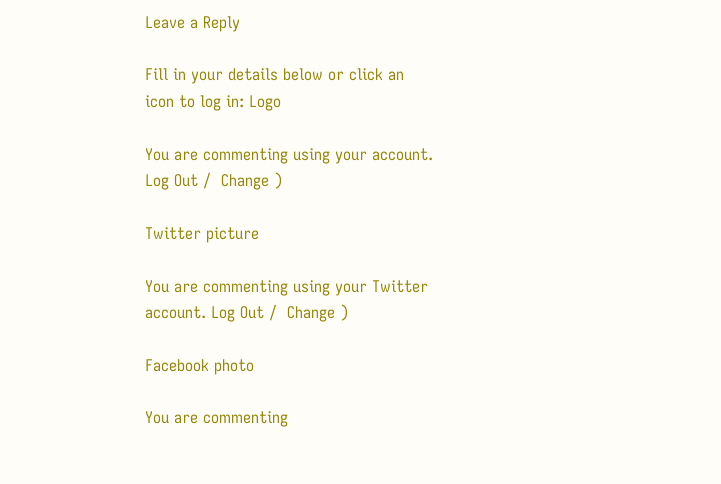Leave a Reply

Fill in your details below or click an icon to log in: Logo

You are commenting using your account. Log Out /  Change )

Twitter picture

You are commenting using your Twitter account. Log Out /  Change )

Facebook photo

You are commenting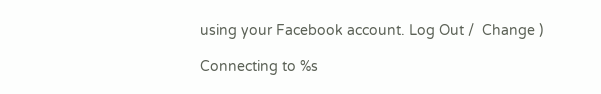using your Facebook account. Log Out /  Change )

Connecting to %s